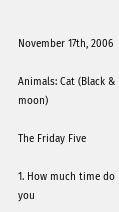November 17th, 2006

Animals: Cat (Black & moon)

The Friday Five

1. How much time do you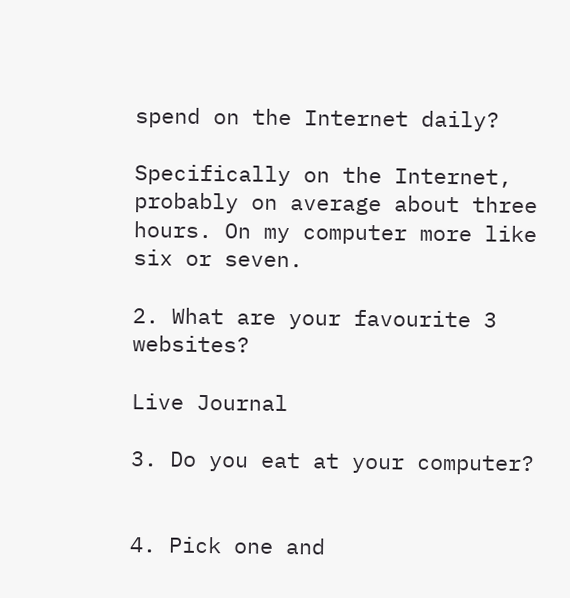spend on the Internet daily?

Specifically on the Internet, probably on average about three hours. On my computer more like six or seven.

2. What are your favourite 3 websites?

Live Journal

3. Do you eat at your computer?


4. Pick one and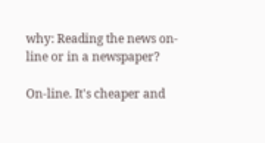why: Reading the news on-line or in a newspaper?

On-line. It's cheaper and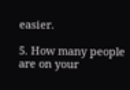easier.

5. How many people are on your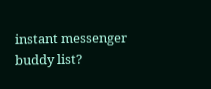instant messenger buddy list?